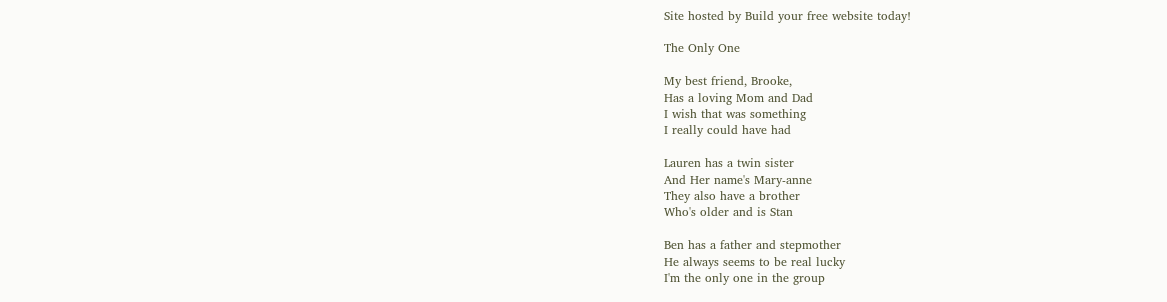Site hosted by Build your free website today!

The Only One

My best friend, Brooke,
Has a loving Mom and Dad
I wish that was something
I really could have had

Lauren has a twin sister
And Her name's Mary-anne
They also have a brother
Who's older and is Stan

Ben has a father and stepmother
He always seems to be real lucky
I'm the only one in the group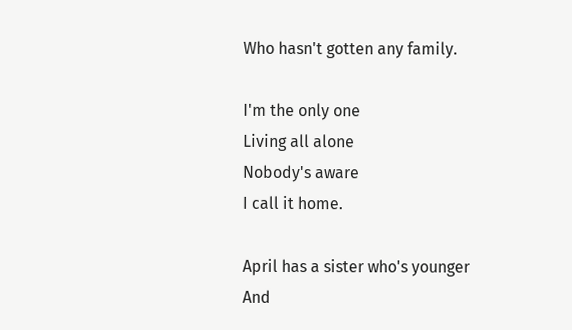Who hasn't gotten any family.

I'm the only one
Living all alone
Nobody's aware
I call it home.

April has a sister who's younger
And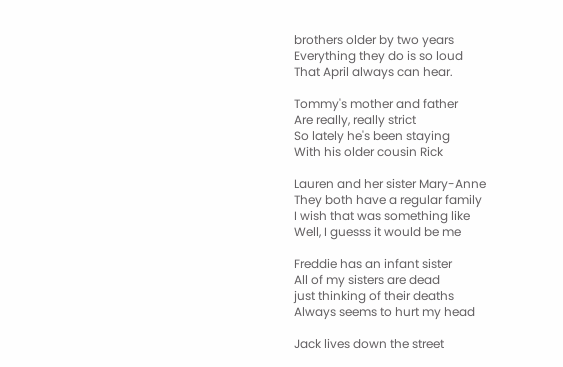brothers older by two years
Everything they do is so loud
That April always can hear.

Tommy's mother and father
Are really, really strict
So lately he's been staying
With his older cousin Rick

Lauren and her sister Mary-Anne
They both have a regular family
I wish that was something like
Well, I guesss it would be me

Freddie has an infant sister
All of my sisters are dead
just thinking of their deaths
Always seems to hurt my head

Jack lives down the street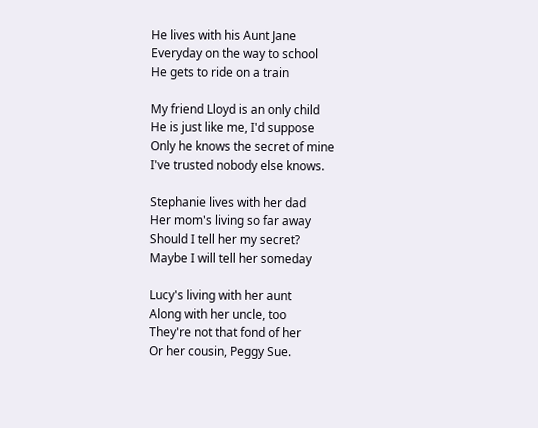He lives with his Aunt Jane
Everyday on the way to school
He gets to ride on a train

My friend Lloyd is an only child
He is just like me, I'd suppose
Only he knows the secret of mine
I've trusted nobody else knows.

Stephanie lives with her dad
Her mom's living so far away
Should I tell her my secret?
Maybe I will tell her someday

Lucy's living with her aunt
Along with her uncle, too
They're not that fond of her
Or her cousin, Peggy Sue.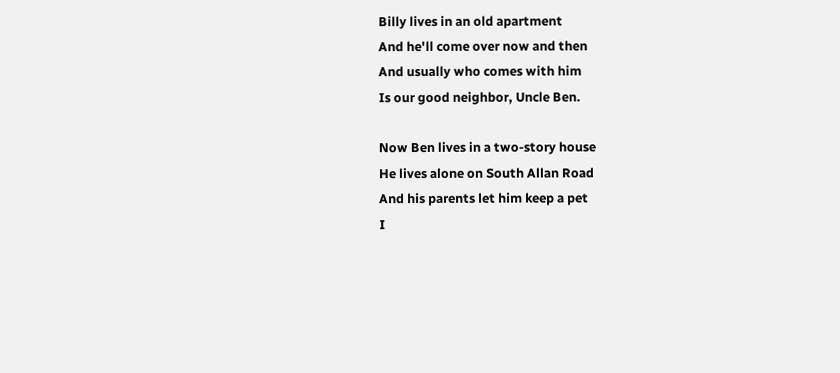Billy lives in an old apartment
And he'll come over now and then
And usually who comes with him
Is our good neighbor, Uncle Ben.

Now Ben lives in a two-story house
He lives alone on South Allan Road
And his parents let him keep a pet
I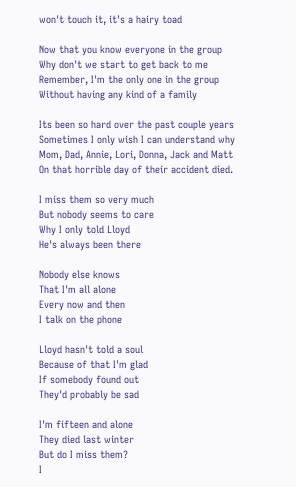won't touch it, it's a hairy toad

Now that you know everyone in the group
Why don't we start to get back to me
Remember, I'm the only one in the group
Without having any kind of a family

Its been so hard over the past couple years
Sometimes I only wish I can understand why
Mom, Dad, Annie, Lori, Donna, Jack and Matt
On that horrible day of their accident died.

I miss them so very much
But nobody seems to care
Why I only told Lloyd
He's always been there

Nobody else knows
That I'm all alone
Every now and then
I talk on the phone

Lloyd hasn't told a soul
Because of that I'm glad
If somebody found out
They'd probably be sad

I'm fifteen and alone
They died last winter
But do I miss them?
I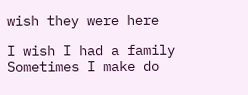wish they were here

I wish I had a family
Sometimes I make do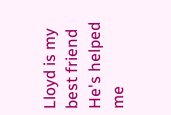Lloyd is my best friend
He's helped me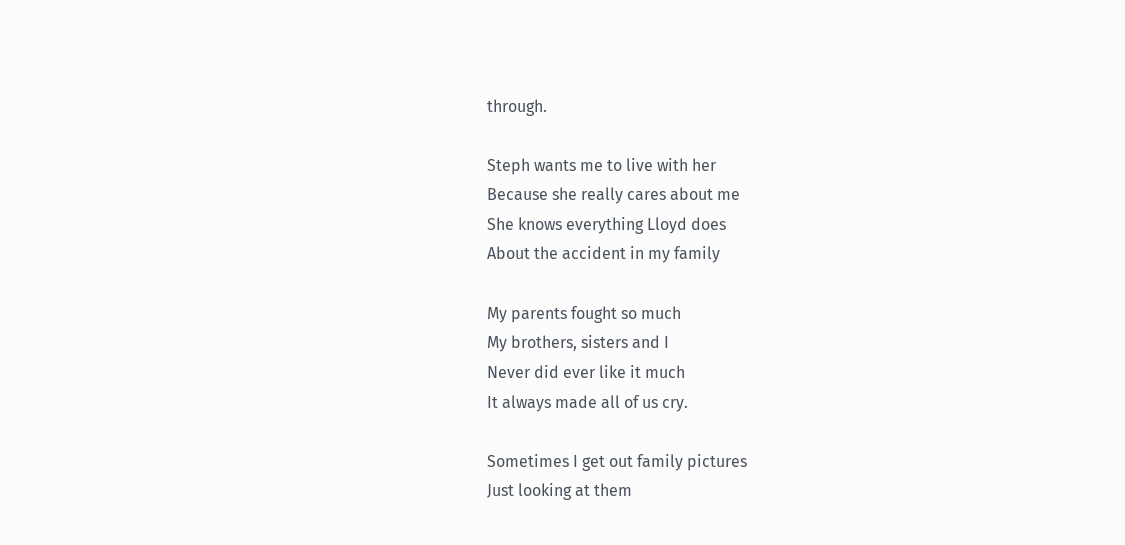through.

Steph wants me to live with her
Because she really cares about me
She knows everything Lloyd does
About the accident in my family

My parents fought so much
My brothers, sisters and I
Never did ever like it much
It always made all of us cry.

Sometimes I get out family pictures
Just looking at them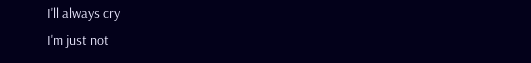I'll always cry
I'm just not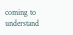coming to understand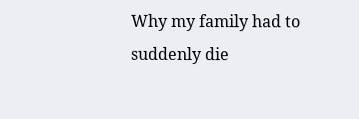Why my family had to suddenly die